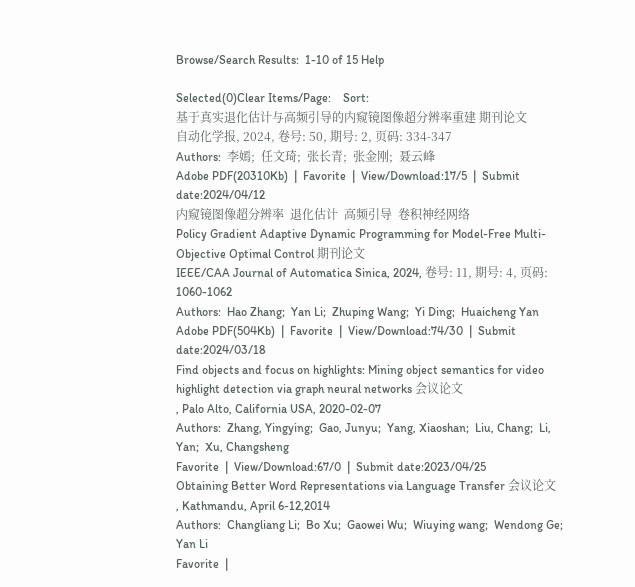Browse/Search Results:  1-10 of 15 Help

Selected(0)Clear Items/Page:    Sort:
基于真实退化估计与高频引导的内窥镜图像超分辨率重建 期刊论文
自动化学报, 2024, 卷号: 50, 期号: 2, 页码: 334-347
Authors:  李嫣;  任文琦;  张长青;  张金刚;  聂云峰
Adobe PDF(20310Kb)  |  Favorite  |  View/Download:17/5  |  Submit date:2024/04/12
内窥镜图像超分辨率  退化估计  高频引导  卷积神经网络
Policy Gradient Adaptive Dynamic Programming for Model-Free Multi-Objective Optimal Control 期刊论文
IEEE/CAA Journal of Automatica Sinica, 2024, 卷号: 11, 期号: 4, 页码: 1060-1062
Authors:  Hao Zhang;  Yan Li;  Zhuping Wang;  Yi Ding;  Huaicheng Yan
Adobe PDF(504Kb)  |  Favorite  |  View/Download:74/30  |  Submit date:2024/03/18
Find objects and focus on highlights: Mining object semantics for video highlight detection via graph neural networks 会议论文
, Palo Alto, California USA, 2020-02-07
Authors:  Zhang, Yingying;  Gao, Junyu;  Yang, Xiaoshan;  Liu, Chang;  Li, Yan;  Xu, Changsheng
Favorite  |  View/Download:67/0  |  Submit date:2023/04/25
Obtaining Better Word Representations via Language Transfer 会议论文
, Kathmandu, April 6-12,2014
Authors:  Changliang Li;  Bo Xu;  Gaowei Wu;  Wiuying wang;  Wendong Ge;  Yan Li
Favorite  |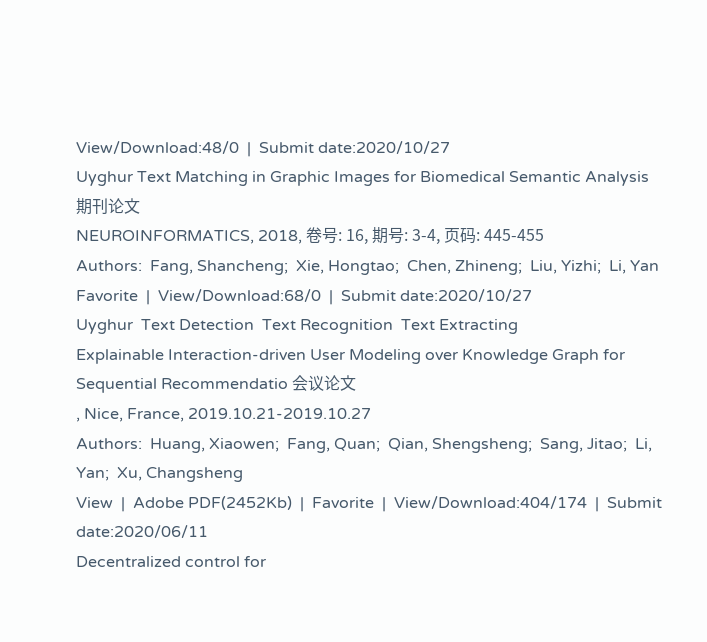View/Download:48/0  |  Submit date:2020/10/27
Uyghur Text Matching in Graphic Images for Biomedical Semantic Analysis 期刊论文
NEUROINFORMATICS, 2018, 卷号: 16, 期号: 3-4, 页码: 445-455
Authors:  Fang, Shancheng;  Xie, Hongtao;  Chen, Zhineng;  Liu, Yizhi;  Li, Yan
Favorite  |  View/Download:68/0  |  Submit date:2020/10/27
Uyghur  Text Detection  Text Recognition  Text Extracting
Explainable Interaction-driven User Modeling over Knowledge Graph for Sequential Recommendatio 会议论文
, Nice, France, 2019.10.21-2019.10.27
Authors:  Huang, Xiaowen;  Fang, Quan;  Qian, Shengsheng;  Sang, Jitao;  Li, Yan;  Xu, Changsheng
View  |  Adobe PDF(2452Kb)  |  Favorite  |  View/Download:404/174  |  Submit date:2020/06/11
Decentralized control for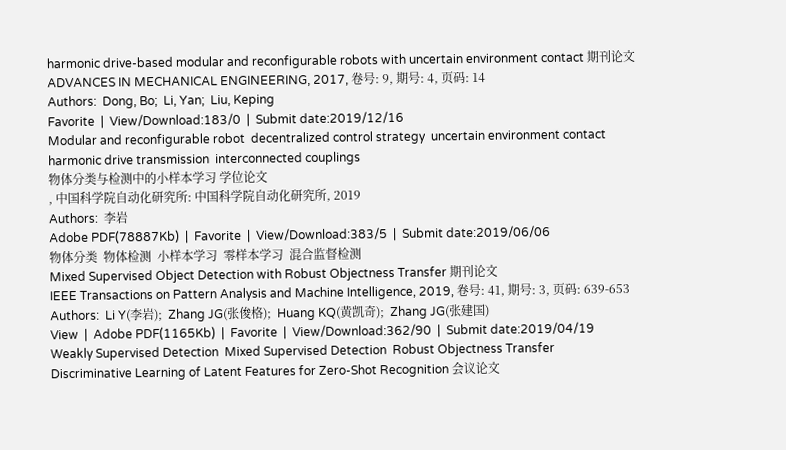harmonic drive-based modular and reconfigurable robots with uncertain environment contact 期刊论文
ADVANCES IN MECHANICAL ENGINEERING, 2017, 卷号: 9, 期号: 4, 页码: 14
Authors:  Dong, Bo;  Li, Yan;  Liu, Keping
Favorite  |  View/Download:183/0  |  Submit date:2019/12/16
Modular and reconfigurable robot  decentralized control strategy  uncertain environment contact  harmonic drive transmission  interconnected couplings
物体分类与检测中的小样本学习 学位论文
, 中国科学院自动化研究所: 中国科学院自动化研究所, 2019
Authors:  李岩
Adobe PDF(78887Kb)  |  Favorite  |  View/Download:383/5  |  Submit date:2019/06/06
物体分类  物体检测  小样本学习  零样本学习  混合监督检测
Mixed Supervised Object Detection with Robust Objectness Transfer 期刊论文
IEEE Transactions on Pattern Analysis and Machine Intelligence, 2019, 卷号: 41, 期号: 3, 页码: 639-653
Authors:  Li Y(李岩);  Zhang JG(张俊格);  Huang KQ(黄凯奇);  Zhang JG(张建国)
View  |  Adobe PDF(1165Kb)  |  Favorite  |  View/Download:362/90  |  Submit date:2019/04/19
Weakly Supervised Detection  Mixed Supervised Detection  Robust Objectness Transfer
Discriminative Learning of Latent Features for Zero-Shot Recognition 会议论文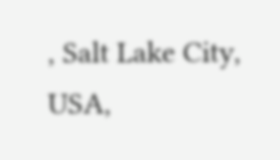, Salt Lake City, USA,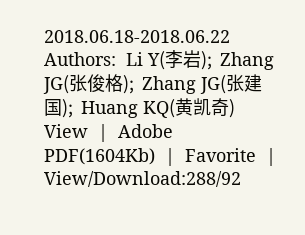2018.06.18-2018.06.22
Authors:  Li Y(李岩);  Zhang JG(张俊格);  Zhang JG(张建国);  Huang KQ(黄凯奇)
View  |  Adobe PDF(1604Kb)  |  Favorite  |  View/Download:288/92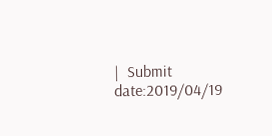|  Submit date:2019/04/19